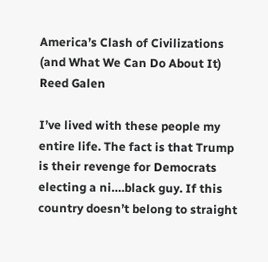America’s Clash of Civilizations (and What We Can Do About It)
Reed Galen

I’ve lived with these people my entire life. The fact is that Trump is their revenge for Democrats electing a ni….black guy. If this country doesn’t belong to straight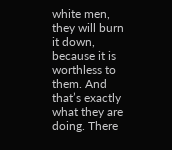white men, they will burn it down, because it is worthless to them. And that’s exactly what they are doing. There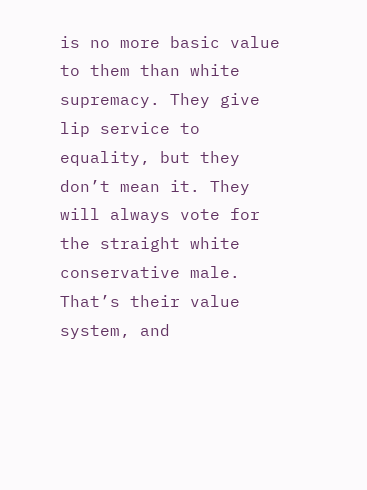is no more basic value to them than white supremacy. They give lip service to equality, but they don’t mean it. They will always vote for the straight white conservative male. That’s their value system, and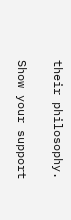their philosophy.

Show your support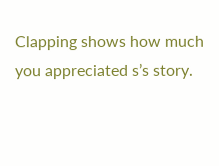Clapping shows how much you appreciated s’s story.